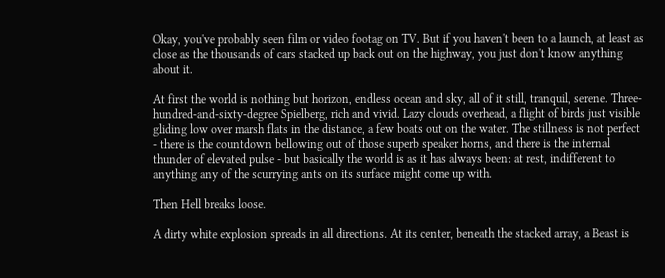Okay, you've probably seen film or video footag on TV. But if you haven't been to a launch, at least as close as the thousands of cars stacked up back out on the highway, you just don't know anything about it.

At first the world is nothing but horizon, endless ocean and sky, all of it still, tranquil, serene. Three-hundred-and-sixty-degree Spielberg, rich and vivid. Lazy clouds overhead, a flight of birds just visible gliding low over marsh flats in the distance, a few boats out on the water. The stillness is not perfect - there is the countdown bellowing out of those superb speaker horns, and there is the internal thunder of elevated pulse - but basically the world is as it has always been: at rest, indifferent to anything any of the scurrying ants on its surface might come up with.

Then Hell breaks loose.

A dirty white explosion spreads in all directions. At its center, beneath the stacked array, a Beast is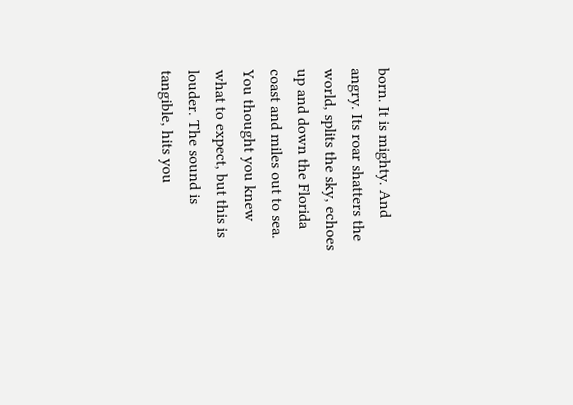born. It is mighty. And angry. Its roar shatters the world, splits the sky, echoes up and down the Florida coast and miles out to sea. You thought you knew what to expect, but this is louder. The sound is tangible, hits you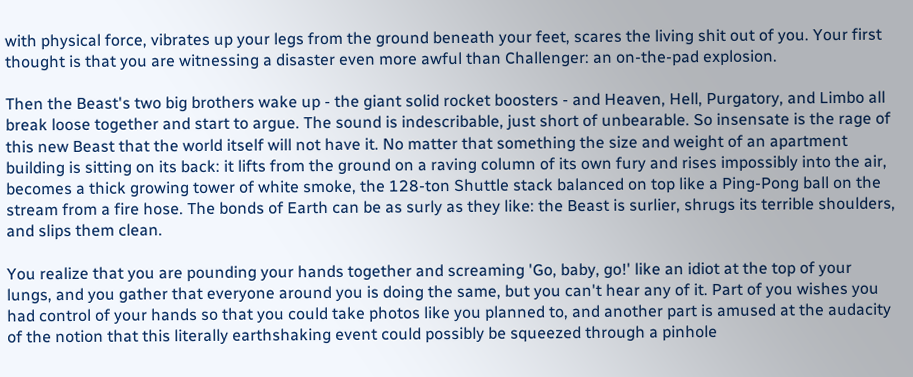with physical force, vibrates up your legs from the ground beneath your feet, scares the living shit out of you. Your first thought is that you are witnessing a disaster even more awful than Challenger: an on-the-pad explosion.

Then the Beast's two big brothers wake up - the giant solid rocket boosters - and Heaven, Hell, Purgatory, and Limbo all break loose together and start to argue. The sound is indescribable, just short of unbearable. So insensate is the rage of this new Beast that the world itself will not have it. No matter that something the size and weight of an apartment building is sitting on its back: it lifts from the ground on a raving column of its own fury and rises impossibly into the air, becomes a thick growing tower of white smoke, the 128-ton Shuttle stack balanced on top like a Ping-Pong ball on the stream from a fire hose. The bonds of Earth can be as surly as they like: the Beast is surlier, shrugs its terrible shoulders, and slips them clean.

You realize that you are pounding your hands together and screaming 'Go, baby, go!' like an idiot at the top of your lungs, and you gather that everyone around you is doing the same, but you can't hear any of it. Part of you wishes you had control of your hands so that you could take photos like you planned to, and another part is amused at the audacity of the notion that this literally earthshaking event could possibly be squeezed through a pinhole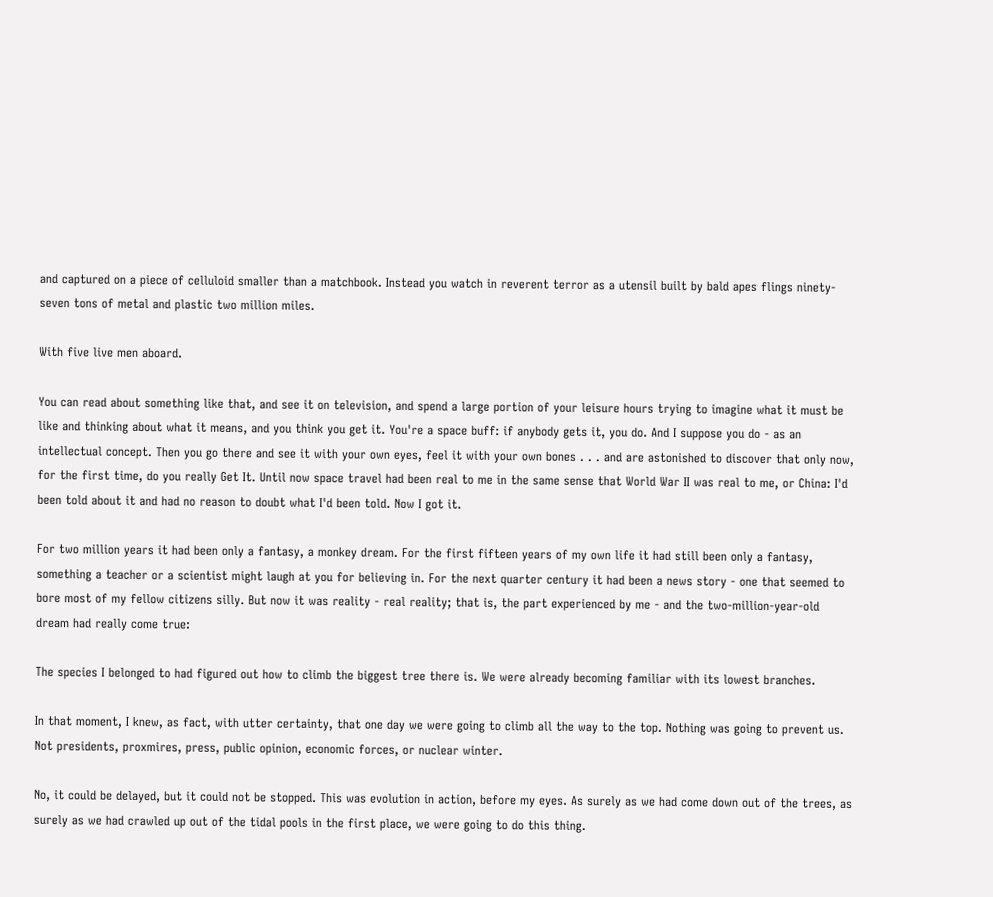and captured on a piece of celluloid smaller than a matchbook. Instead you watch in reverent terror as a utensil built by bald apes flings ninety-seven tons of metal and plastic two million miles.

With five live men aboard.

You can read about something like that, and see it on television, and spend a large portion of your leisure hours trying to imagine what it must be like and thinking about what it means, and you think you get it. You're a space buff: if anybody gets it, you do. And I suppose you do - as an intellectual concept. Then you go there and see it with your own eyes, feel it with your own bones . . . and are astonished to discover that only now, for the first time, do you really Get It. Until now space travel had been real to me in the same sense that World War II was real to me, or China: I'd been told about it and had no reason to doubt what I'd been told. Now I got it.

For two million years it had been only a fantasy, a monkey dream. For the first fifteen years of my own life it had still been only a fantasy, something a teacher or a scientist might laugh at you for believing in. For the next quarter century it had been a news story - one that seemed to bore most of my fellow citizens silly. But now it was reality - real reality; that is, the part experienced by me - and the two-million-year-old dream had really come true:

The species I belonged to had figured out how to climb the biggest tree there is. We were already becoming familiar with its lowest branches.

In that moment, I knew, as fact, with utter certainty, that one day we were going to climb all the way to the top. Nothing was going to prevent us. Not presidents, proxmires, press, public opinion, economic forces, or nuclear winter.

No, it could be delayed, but it could not be stopped. This was evolution in action, before my eyes. As surely as we had come down out of the trees, as surely as we had crawled up out of the tidal pools in the first place, we were going to do this thing.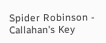Spider Robinson - Callahan's Key